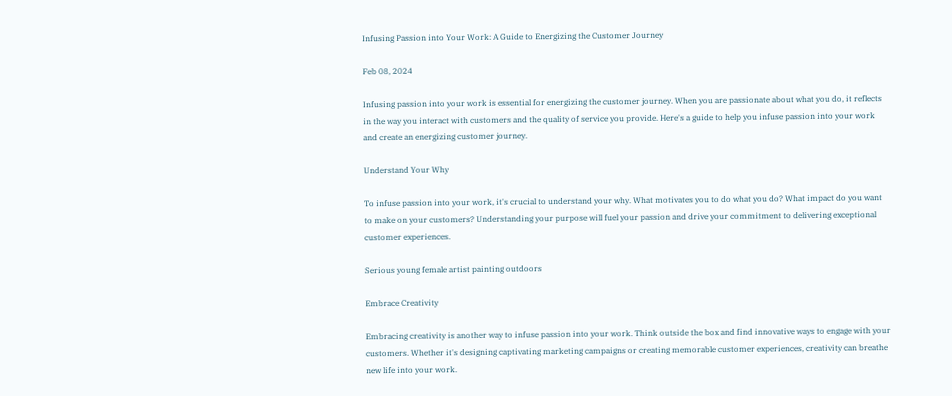Infusing Passion into Your Work: A Guide to Energizing the Customer Journey

Feb 08, 2024

Infusing passion into your work is essential for energizing the customer journey. When you are passionate about what you do, it reflects in the way you interact with customers and the quality of service you provide. Here's a guide to help you infuse passion into your work and create an energizing customer journey.

Understand Your Why

To infuse passion into your work, it's crucial to understand your why. What motivates you to do what you do? What impact do you want to make on your customers? Understanding your purpose will fuel your passion and drive your commitment to delivering exceptional customer experiences.

Serious young female artist painting outdoors

Embrace Creativity

Embracing creativity is another way to infuse passion into your work. Think outside the box and find innovative ways to engage with your customers. Whether it's designing captivating marketing campaigns or creating memorable customer experiences, creativity can breathe new life into your work.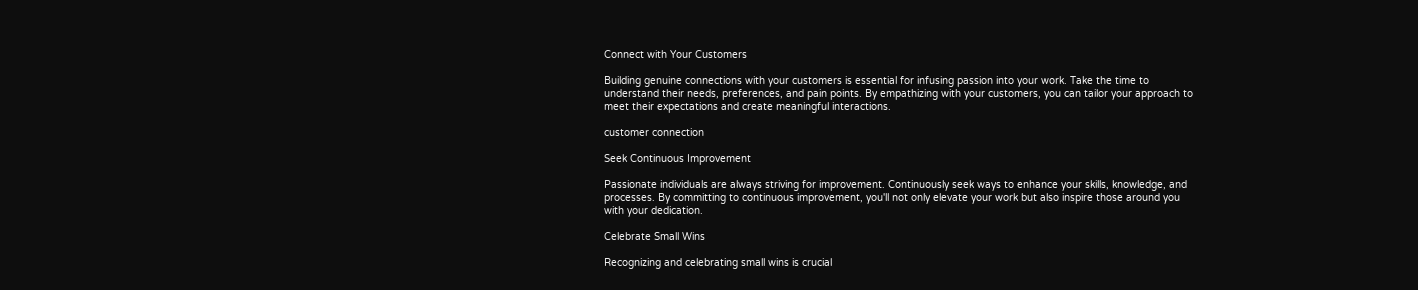Connect with Your Customers

Building genuine connections with your customers is essential for infusing passion into your work. Take the time to understand their needs, preferences, and pain points. By empathizing with your customers, you can tailor your approach to meet their expectations and create meaningful interactions.

customer connection

Seek Continuous Improvement

Passionate individuals are always striving for improvement. Continuously seek ways to enhance your skills, knowledge, and processes. By committing to continuous improvement, you'll not only elevate your work but also inspire those around you with your dedication.

Celebrate Small Wins

Recognizing and celebrating small wins is crucial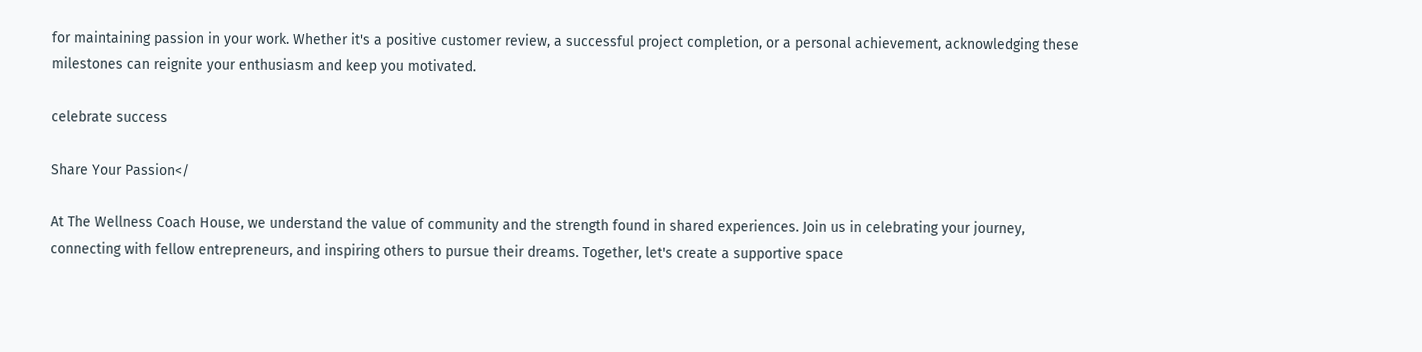for maintaining passion in your work. Whether it's a positive customer review, a successful project completion, or a personal achievement, acknowledging these milestones can reignite your enthusiasm and keep you motivated.

celebrate success

Share Your Passion</

At The Wellness Coach House, we understand the value of community and the strength found in shared experiences. Join us in celebrating your journey, connecting with fellow entrepreneurs, and inspiring others to pursue their dreams. Together, let's create a supportive space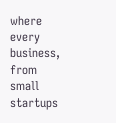where every business, from small startups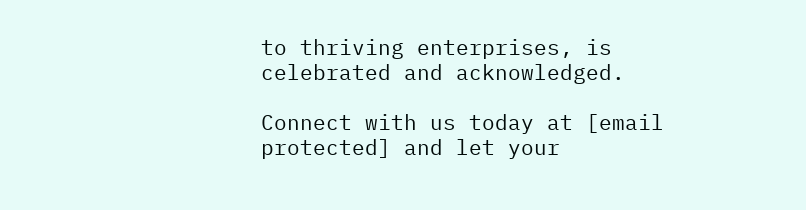to thriving enterprises, is celebrated and acknowledged.

Connect with us today at [email protected] and let your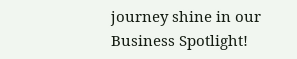journey shine in our Business Spotlight!